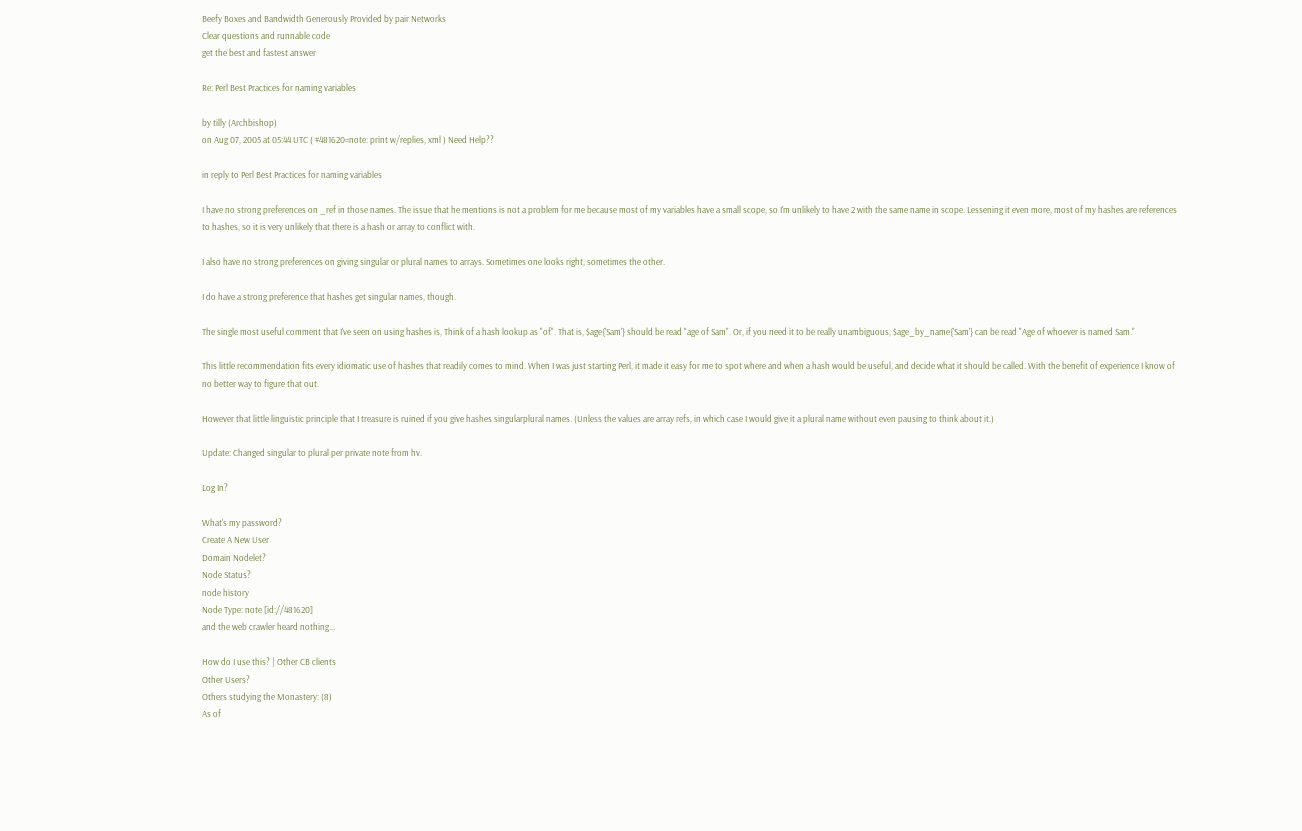Beefy Boxes and Bandwidth Generously Provided by pair Networks
Clear questions and runnable code
get the best and fastest answer

Re: Perl Best Practices for naming variables

by tilly (Archbishop)
on Aug 07, 2005 at 05:44 UTC ( #481620=note: print w/replies, xml ) Need Help??

in reply to Perl Best Practices for naming variables

I have no strong preferences on _ref in those names. The issue that he mentions is not a problem for me because most of my variables have a small scope, so I'm unlikely to have 2 with the same name in scope. Lessening it even more, most of my hashes are references to hashes, so it is very unlikely that there is a hash or array to conflict with.

I also have no strong preferences on giving singular or plural names to arrays. Sometimes one looks right, sometimes the other.

I do have a strong preference that hashes get singular names, though.

The single most useful comment that I've seen on using hashes is, Think of a hash lookup as "of". That is, $age{'Sam'} should be read "age of Sam". Or, if you need it to be really unambiguous, $age_by_name{'Sam'} can be read "Age of whoever is named Sam."

This little recommendation fits every idiomatic use of hashes that readily comes to mind. When I was just starting Perl, it made it easy for me to spot where and when a hash would be useful, and decide what it should be called. With the benefit of experience I know of no better way to figure that out.

However that little linguistic principle that I treasure is ruined if you give hashes singularplural names. (Unless the values are array refs, in which case I would give it a plural name without even pausing to think about it.)

Update: Changed singular to plural per private note from hv.

Log In?

What's my password?
Create A New User
Domain Nodelet?
Node Status?
node history
Node Type: note [id://481620]
and the web crawler heard nothing...

How do I use this? | Other CB clients
Other Users?
Others studying the Monastery: (8)
As of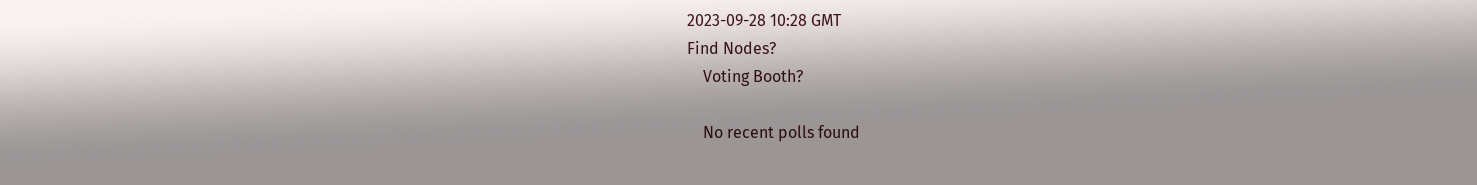2023-09-28 10:28 GMT
Find Nodes?
    Voting Booth?

    No recent polls found